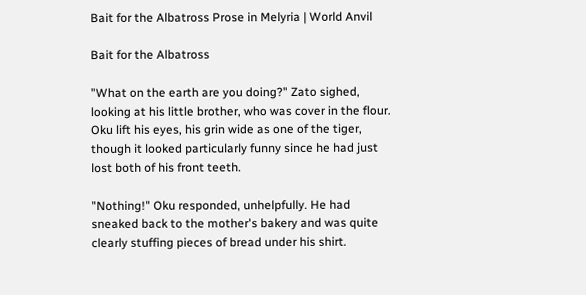Bait for the Albatross Prose in Melyria | World Anvil

Bait for the Albatross

"What on the earth are you doing?" Zato sighed, looking at his little brother, who was cover in the flour. Oku lift his eyes, his grin wide as one of the tiger, though it looked particularly funny since he had just lost both of his front teeth.

"Nothing!" Oku responded, unhelpfully. He had sneaked back to the mother's bakery and was quite clearly stuffing pieces of bread under his shirt.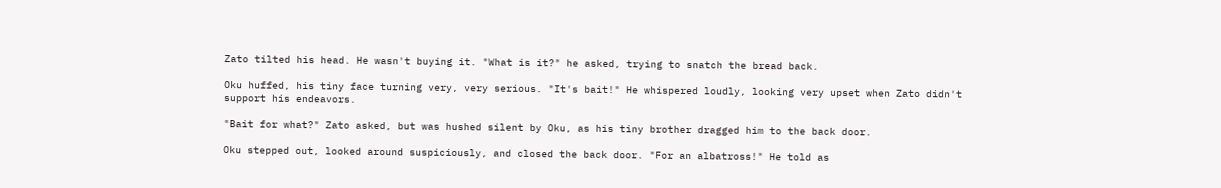Zato tilted his head. He wasn't buying it. "What is it?" he asked, trying to snatch the bread back.

Oku huffed, his tiny face turning very, very serious. "It's bait!" He whispered loudly, looking very upset when Zato didn't support his endeavors.

"Bait for what?" Zato asked, but was hushed silent by Oku, as his tiny brother dragged him to the back door.

Oku stepped out, looked around suspiciously, and closed the back door. "For an albatross!" He told as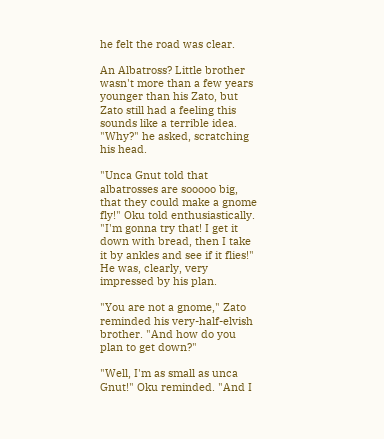he felt the road was clear.

An Albatross? Little brother wasn't more than a few years younger than his Zato, but Zato still had a feeling this sounds like a terrible idea. "Why?" he asked, scratching his head.

"Unca Gnut told that albatrosses are sooooo big, that they could make a gnome fly!" Oku told enthusiastically. "I'm gonna try that! I get it down with bread, then I take it by ankles and see if it flies!" He was, clearly, very impressed by his plan.

"You are not a gnome," Zato reminded his very-half-elvish brother. "And how do you plan to get down?"

"Well, I'm as small as unca Gnut!" Oku reminded. "And I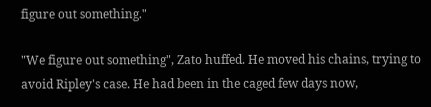figure out something."

"We figure out something", Zato huffed. He moved his chains, trying to avoid Ripley's case. He had been in the caged few days now,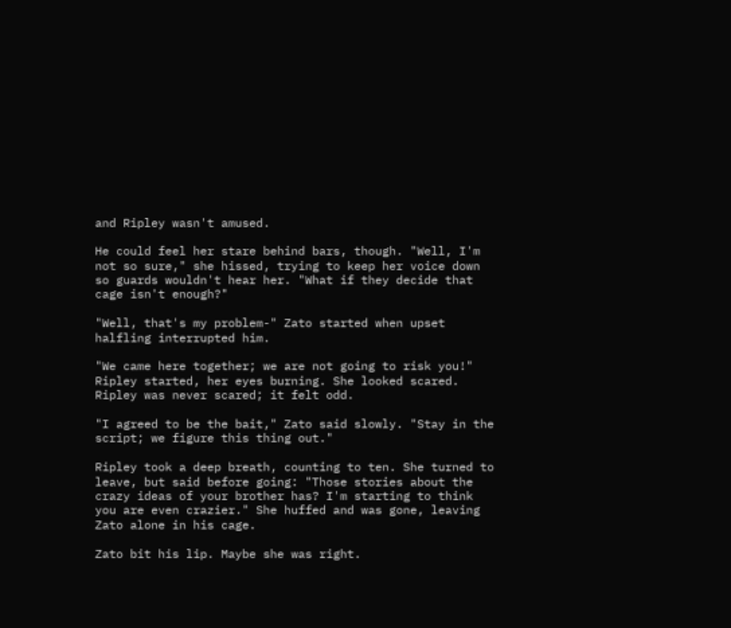and Ripley wasn't amused.

He could feel her stare behind bars, though. "Well, I'm not so sure," she hissed, trying to keep her voice down so guards wouldn't hear her. "What if they decide that cage isn't enough?"

"Well, that's my problem-" Zato started when upset halfling interrupted him.

"We came here together; we are not going to risk you!" Ripley started, her eyes burning. She looked scared. Ripley was never scared; it felt odd.

"I agreed to be the bait," Zato said slowly. "Stay in the script; we figure this thing out."

Ripley took a deep breath, counting to ten. She turned to leave, but said before going: "Those stories about the crazy ideas of your brother has? I'm starting to think you are even crazier." She huffed and was gone, leaving Zato alone in his cage.

Zato bit his lip. Maybe she was right.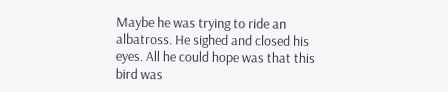Maybe he was trying to ride an albatross. He sighed and closed his eyes. All he could hope was that this bird was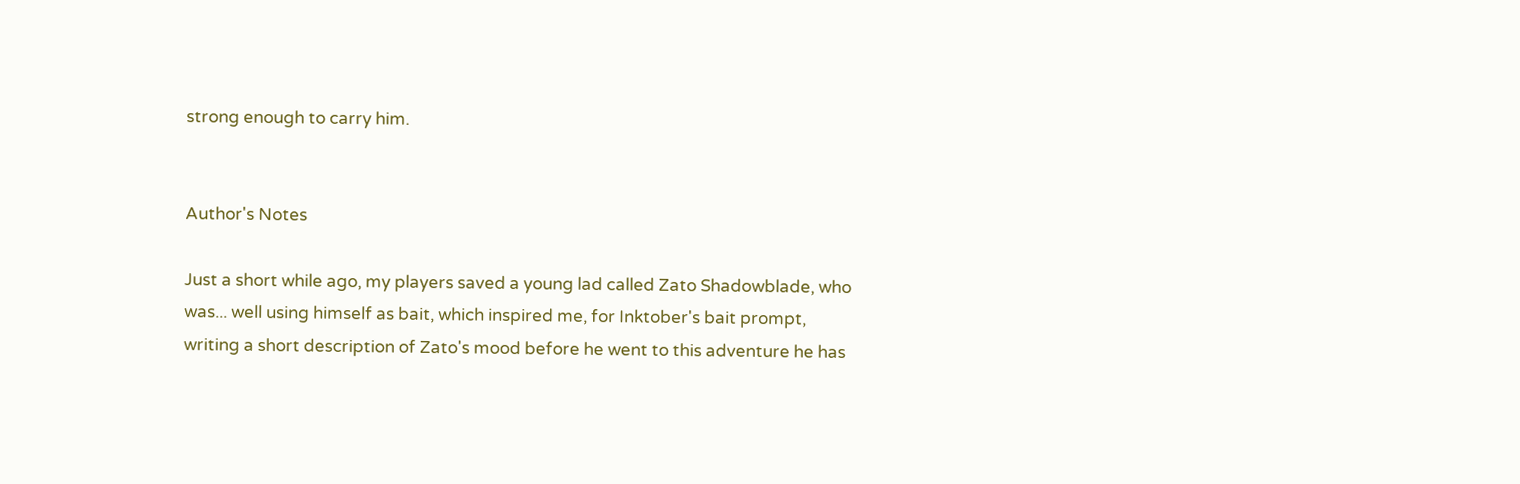strong enough to carry him.


Author's Notes

Just a short while ago, my players saved a young lad called Zato Shadowblade, who was... well using himself as bait, which inspired me, for Inktober's bait prompt, writing a short description of Zato's mood before he went to this adventure he has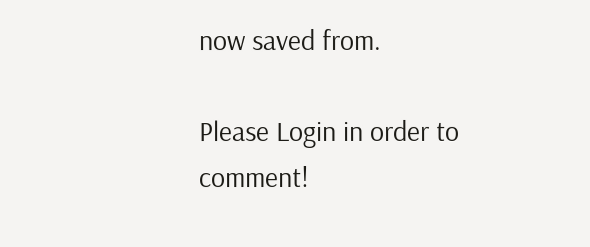now saved from.

Please Login in order to comment!